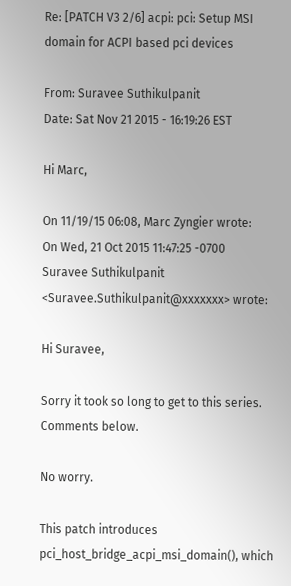Re: [PATCH V3 2/6] acpi: pci: Setup MSI domain for ACPI based pci devices

From: Suravee Suthikulpanit
Date: Sat Nov 21 2015 - 16:19:26 EST

Hi Marc,

On 11/19/15 06:08, Marc Zyngier wrote:
On Wed, 21 Oct 2015 11:47:25 -0700
Suravee Suthikulpanit <Suravee.Suthikulpanit@xxxxxxx> wrote:

Hi Suravee,

Sorry it took so long to get to this series. Comments below.

No worry.

This patch introduces pci_host_bridge_acpi_msi_domain(), which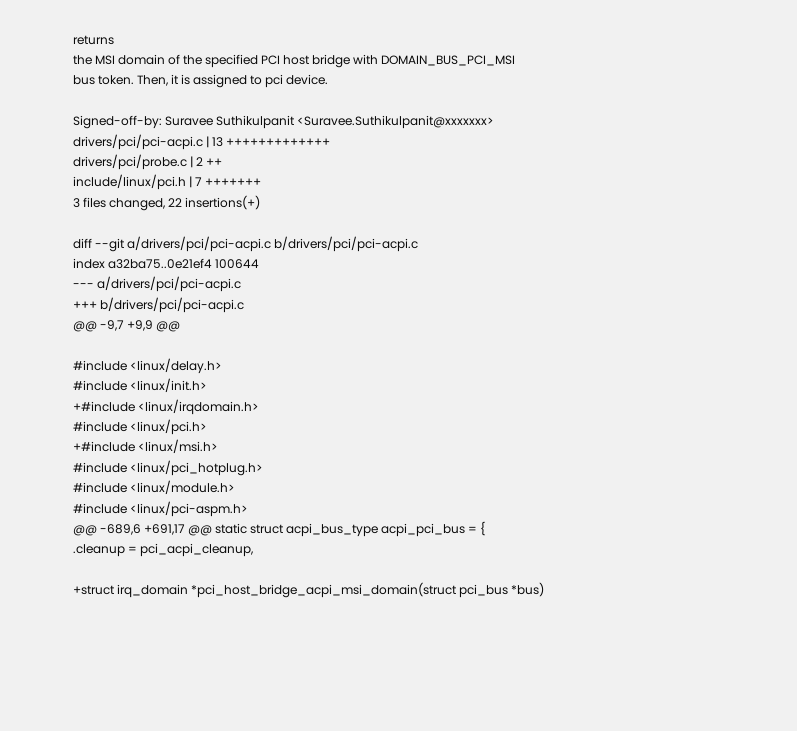returns
the MSI domain of the specified PCI host bridge with DOMAIN_BUS_PCI_MSI
bus token. Then, it is assigned to pci device.

Signed-off-by: Suravee Suthikulpanit <Suravee.Suthikulpanit@xxxxxxx>
drivers/pci/pci-acpi.c | 13 +++++++++++++
drivers/pci/probe.c | 2 ++
include/linux/pci.h | 7 +++++++
3 files changed, 22 insertions(+)

diff --git a/drivers/pci/pci-acpi.c b/drivers/pci/pci-acpi.c
index a32ba75..0e21ef4 100644
--- a/drivers/pci/pci-acpi.c
+++ b/drivers/pci/pci-acpi.c
@@ -9,7 +9,9 @@

#include <linux/delay.h>
#include <linux/init.h>
+#include <linux/irqdomain.h>
#include <linux/pci.h>
+#include <linux/msi.h>
#include <linux/pci_hotplug.h>
#include <linux/module.h>
#include <linux/pci-aspm.h>
@@ -689,6 +691,17 @@ static struct acpi_bus_type acpi_pci_bus = {
.cleanup = pci_acpi_cleanup,

+struct irq_domain *pci_host_bridge_acpi_msi_domain(struct pci_bus *bus)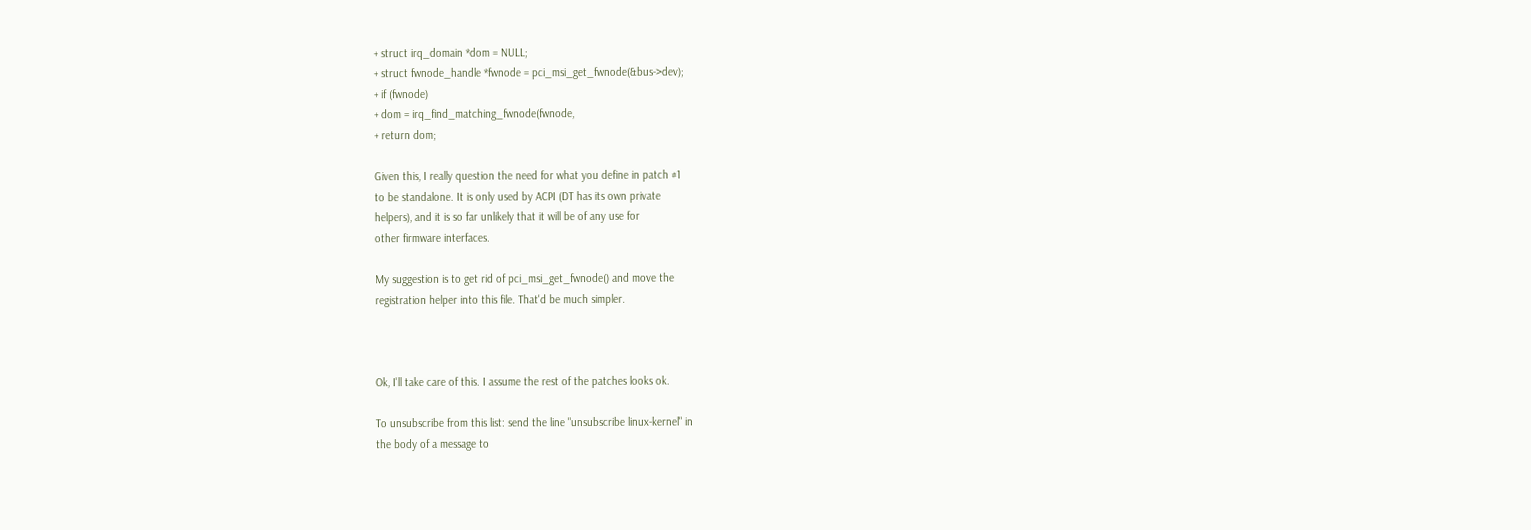+ struct irq_domain *dom = NULL;
+ struct fwnode_handle *fwnode = pci_msi_get_fwnode(&bus->dev);
+ if (fwnode)
+ dom = irq_find_matching_fwnode(fwnode,
+ return dom;

Given this, I really question the need for what you define in patch #1
to be standalone. It is only used by ACPI (DT has its own private
helpers), and it is so far unlikely that it will be of any use for
other firmware interfaces.

My suggestion is to get rid of pci_msi_get_fwnode() and move the
registration helper into this file. That'd be much simpler.



Ok, I'll take care of this. I assume the rest of the patches looks ok.

To unsubscribe from this list: send the line "unsubscribe linux-kernel" in
the body of a message to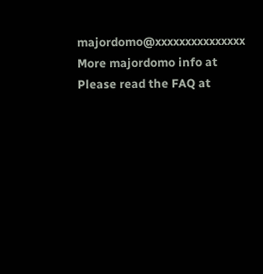majordomo@xxxxxxxxxxxxxxx
More majordomo info at
Please read the FAQ at